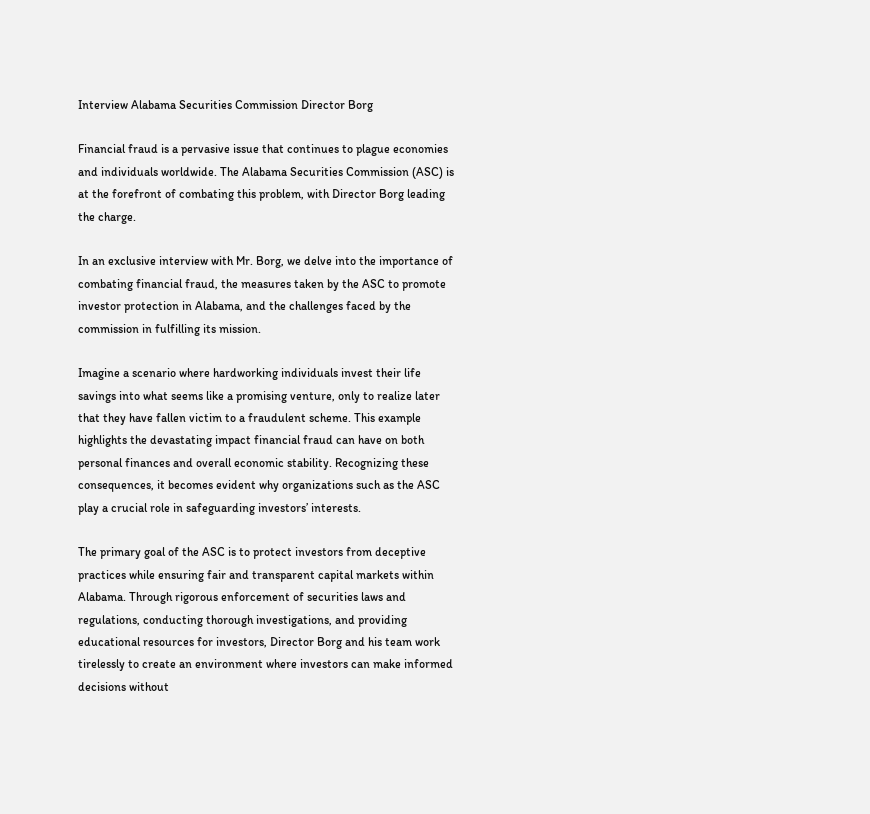Interview Alabama Securities Commission Director Borg

Financial fraud is a pervasive issue that continues to plague economies and individuals worldwide. The Alabama Securities Commission (ASC) is at the forefront of combating this problem, with Director Borg leading the charge.

In an exclusive interview with Mr. Borg, we delve into the importance of combating financial fraud, the measures taken by the ASC to promote investor protection in Alabama, and the challenges faced by the commission in fulfilling its mission.

Imagine a scenario where hardworking individuals invest their life savings into what seems like a promising venture, only to realize later that they have fallen victim to a fraudulent scheme. This example highlights the devastating impact financial fraud can have on both personal finances and overall economic stability. Recognizing these consequences, it becomes evident why organizations such as the ASC play a crucial role in safeguarding investors’ interests.

The primary goal of the ASC is to protect investors from deceptive practices while ensuring fair and transparent capital markets within Alabama. Through rigorous enforcement of securities laws and regulations, conducting thorough investigations, and providing educational resources for investors, Director Borg and his team work tirelessly to create an environment where investors can make informed decisions without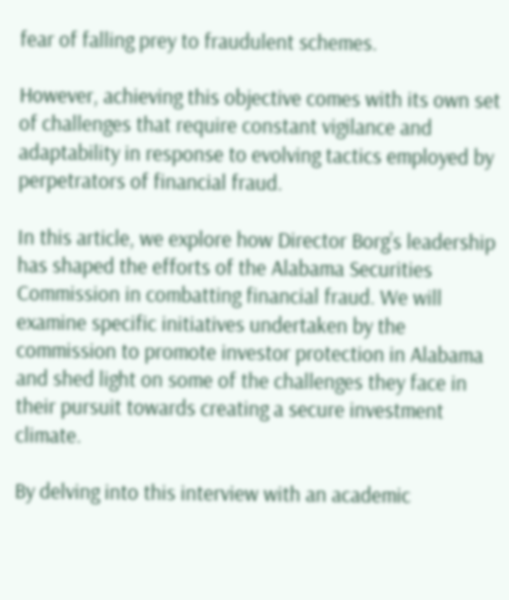fear of falling prey to fraudulent schemes.

However, achieving this objective comes with its own set of challenges that require constant vigilance and adaptability in response to evolving tactics employed by perpetrators of financial fraud.

In this article, we explore how Director Borg’s leadership has shaped the efforts of the Alabama Securities Commission in combatting financial fraud. We will examine specific initiatives undertaken by the commission to promote investor protection in Alabama and shed light on some of the challenges they face in their pursuit towards creating a secure investment climate.

By delving into this interview with an academic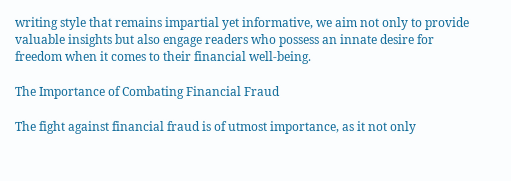writing style that remains impartial yet informative, we aim not only to provide valuable insights but also engage readers who possess an innate desire for freedom when it comes to their financial well-being.

The Importance of Combating Financial Fraud

The fight against financial fraud is of utmost importance, as it not only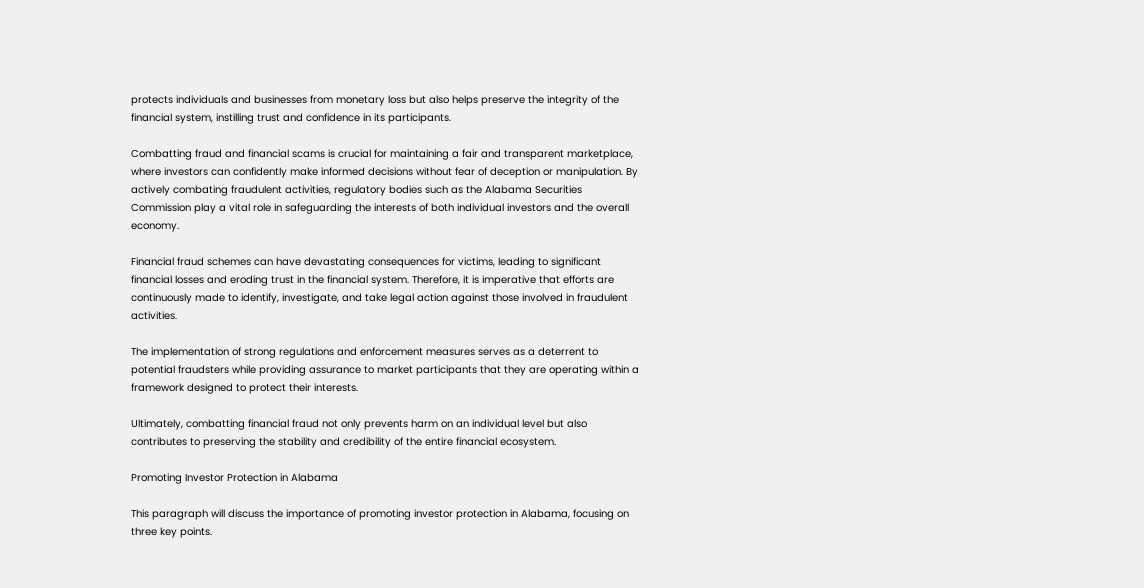protects individuals and businesses from monetary loss but also helps preserve the integrity of the financial system, instilling trust and confidence in its participants.

Combatting fraud and financial scams is crucial for maintaining a fair and transparent marketplace, where investors can confidently make informed decisions without fear of deception or manipulation. By actively combating fraudulent activities, regulatory bodies such as the Alabama Securities Commission play a vital role in safeguarding the interests of both individual investors and the overall economy.

Financial fraud schemes can have devastating consequences for victims, leading to significant financial losses and eroding trust in the financial system. Therefore, it is imperative that efforts are continuously made to identify, investigate, and take legal action against those involved in fraudulent activities.

The implementation of strong regulations and enforcement measures serves as a deterrent to potential fraudsters while providing assurance to market participants that they are operating within a framework designed to protect their interests.

Ultimately, combatting financial fraud not only prevents harm on an individual level but also contributes to preserving the stability and credibility of the entire financial ecosystem.

Promoting Investor Protection in Alabama

This paragraph will discuss the importance of promoting investor protection in Alabama, focusing on three key points.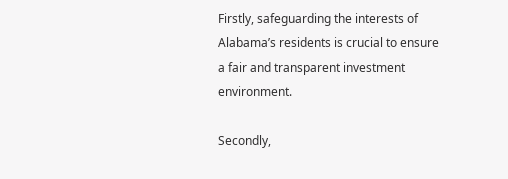Firstly, safeguarding the interests of Alabama’s residents is crucial to ensure a fair and transparent investment environment.

Secondly,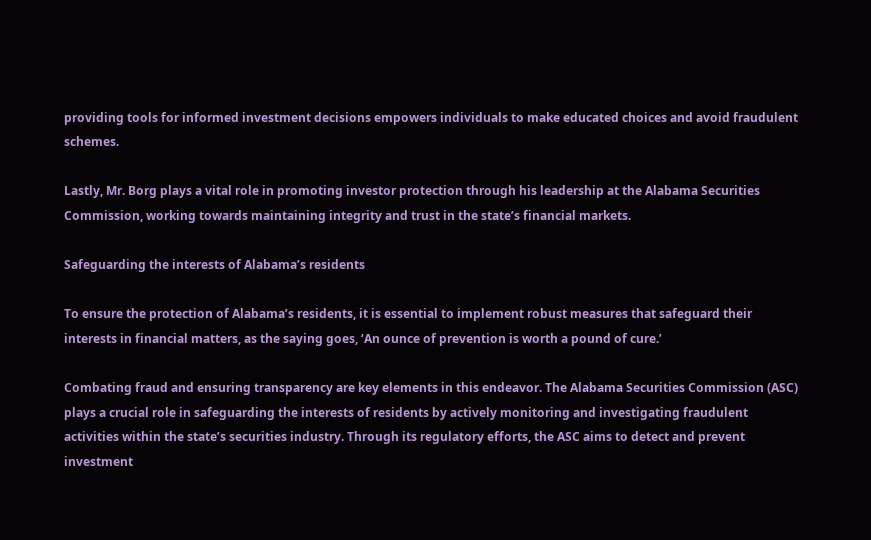providing tools for informed investment decisions empowers individuals to make educated choices and avoid fraudulent schemes.

Lastly, Mr. Borg plays a vital role in promoting investor protection through his leadership at the Alabama Securities Commission, working towards maintaining integrity and trust in the state’s financial markets.

Safeguarding the interests of Alabama’s residents

To ensure the protection of Alabama’s residents, it is essential to implement robust measures that safeguard their interests in financial matters, as the saying goes, ‘An ounce of prevention is worth a pound of cure.’

Combating fraud and ensuring transparency are key elements in this endeavor. The Alabama Securities Commission (ASC) plays a crucial role in safeguarding the interests of residents by actively monitoring and investigating fraudulent activities within the state’s securities industry. Through its regulatory efforts, the ASC aims to detect and prevent investment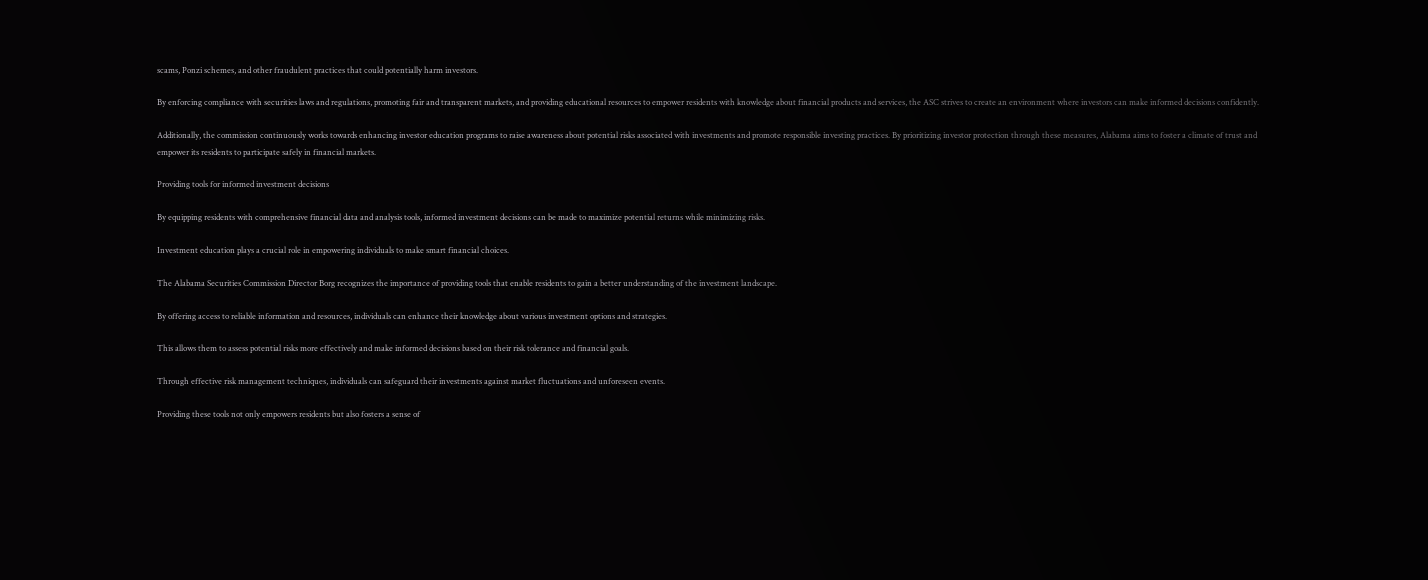scams, Ponzi schemes, and other fraudulent practices that could potentially harm investors.

By enforcing compliance with securities laws and regulations, promoting fair and transparent markets, and providing educational resources to empower residents with knowledge about financial products and services, the ASC strives to create an environment where investors can make informed decisions confidently.

Additionally, the commission continuously works towards enhancing investor education programs to raise awareness about potential risks associated with investments and promote responsible investing practices. By prioritizing investor protection through these measures, Alabama aims to foster a climate of trust and empower its residents to participate safely in financial markets.

Providing tools for informed investment decisions

By equipping residents with comprehensive financial data and analysis tools, informed investment decisions can be made to maximize potential returns while minimizing risks.

Investment education plays a crucial role in empowering individuals to make smart financial choices.

The Alabama Securities Commission Director Borg recognizes the importance of providing tools that enable residents to gain a better understanding of the investment landscape.

By offering access to reliable information and resources, individuals can enhance their knowledge about various investment options and strategies.

This allows them to assess potential risks more effectively and make informed decisions based on their risk tolerance and financial goals.

Through effective risk management techniques, individuals can safeguard their investments against market fluctuations and unforeseen events.

Providing these tools not only empowers residents but also fosters a sense of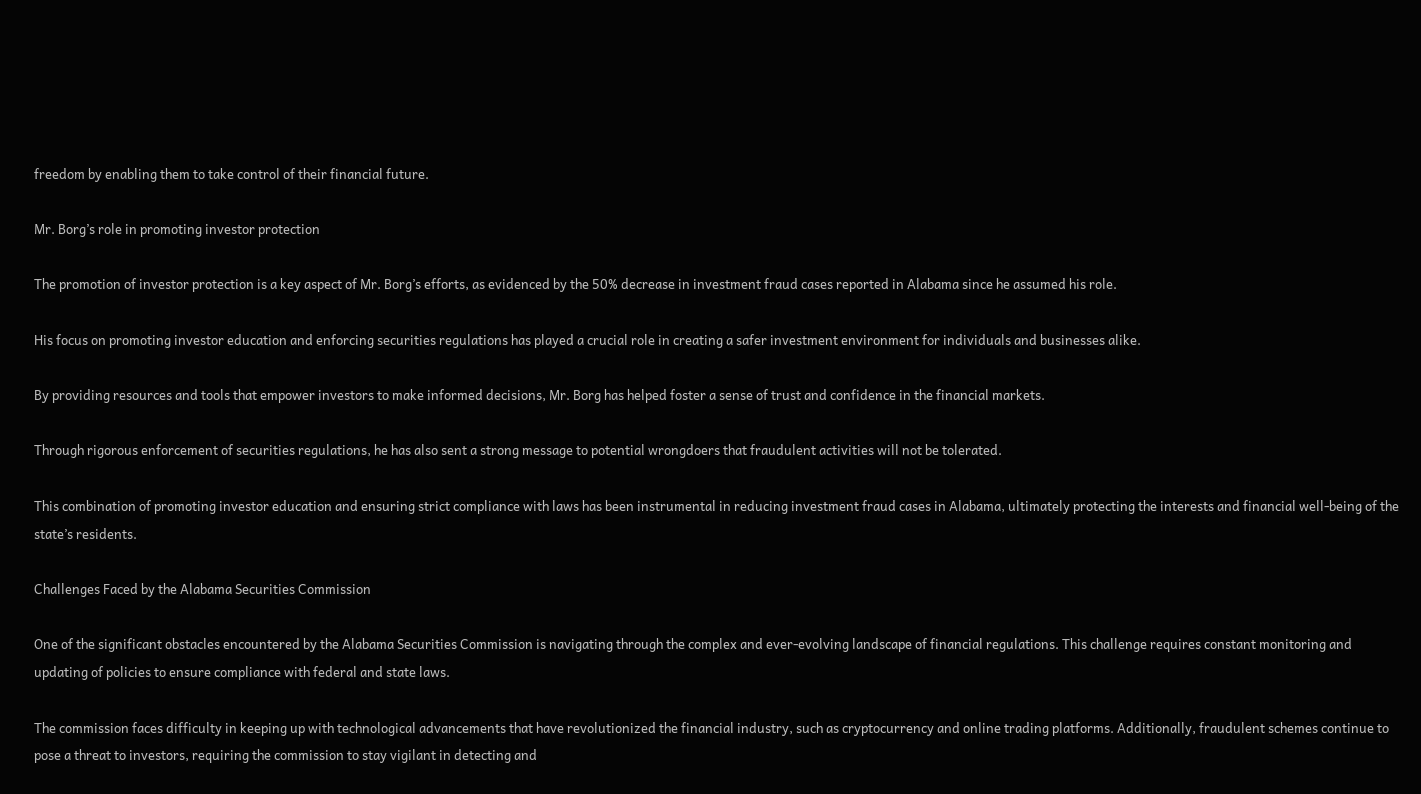freedom by enabling them to take control of their financial future.

Mr. Borg’s role in promoting investor protection

The promotion of investor protection is a key aspect of Mr. Borg’s efforts, as evidenced by the 50% decrease in investment fraud cases reported in Alabama since he assumed his role.

His focus on promoting investor education and enforcing securities regulations has played a crucial role in creating a safer investment environment for individuals and businesses alike.

By providing resources and tools that empower investors to make informed decisions, Mr. Borg has helped foster a sense of trust and confidence in the financial markets.

Through rigorous enforcement of securities regulations, he has also sent a strong message to potential wrongdoers that fraudulent activities will not be tolerated.

This combination of promoting investor education and ensuring strict compliance with laws has been instrumental in reducing investment fraud cases in Alabama, ultimately protecting the interests and financial well-being of the state’s residents.

Challenges Faced by the Alabama Securities Commission

One of the significant obstacles encountered by the Alabama Securities Commission is navigating through the complex and ever-evolving landscape of financial regulations. This challenge requires constant monitoring and updating of policies to ensure compliance with federal and state laws.

The commission faces difficulty in keeping up with technological advancements that have revolutionized the financial industry, such as cryptocurrency and online trading platforms. Additionally, fraudulent schemes continue to pose a threat to investors, requiring the commission to stay vigilant in detecting and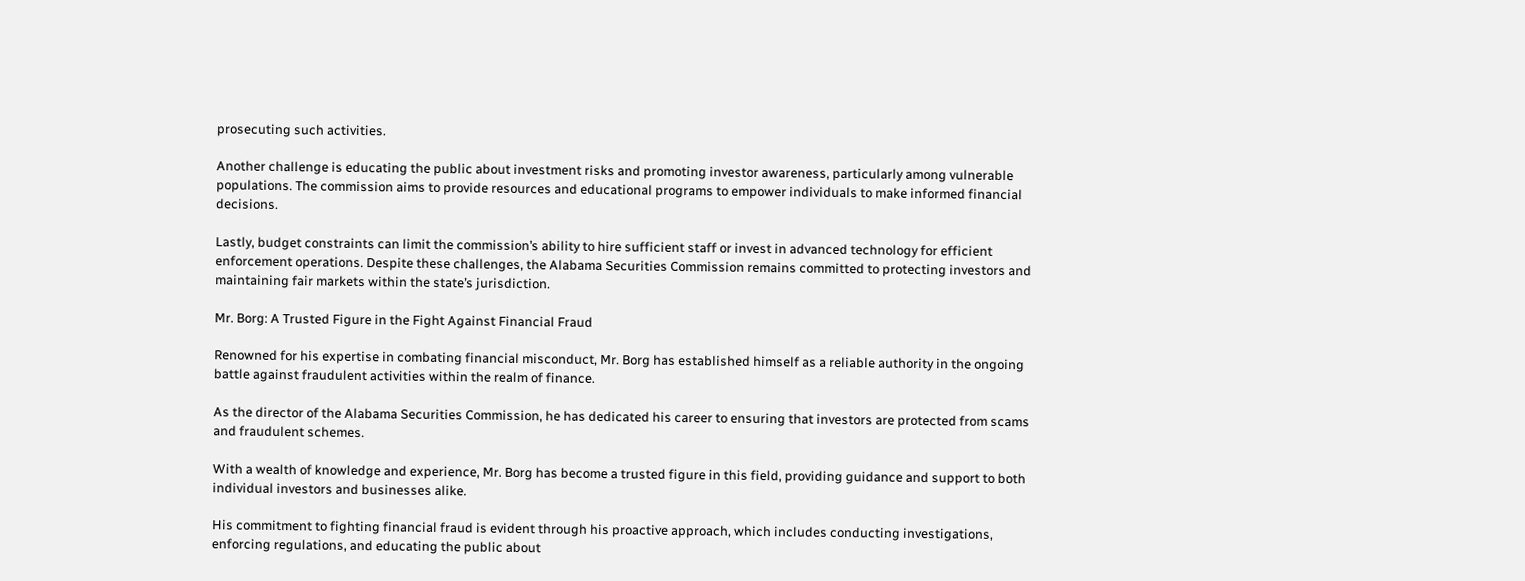prosecuting such activities.

Another challenge is educating the public about investment risks and promoting investor awareness, particularly among vulnerable populations. The commission aims to provide resources and educational programs to empower individuals to make informed financial decisions.

Lastly, budget constraints can limit the commission’s ability to hire sufficient staff or invest in advanced technology for efficient enforcement operations. Despite these challenges, the Alabama Securities Commission remains committed to protecting investors and maintaining fair markets within the state’s jurisdiction.

Mr. Borg: A Trusted Figure in the Fight Against Financial Fraud

Renowned for his expertise in combating financial misconduct, Mr. Borg has established himself as a reliable authority in the ongoing battle against fraudulent activities within the realm of finance.

As the director of the Alabama Securities Commission, he has dedicated his career to ensuring that investors are protected from scams and fraudulent schemes.

With a wealth of knowledge and experience, Mr. Borg has become a trusted figure in this field, providing guidance and support to both individual investors and businesses alike.

His commitment to fighting financial fraud is evident through his proactive approach, which includes conducting investigations, enforcing regulations, and educating the public about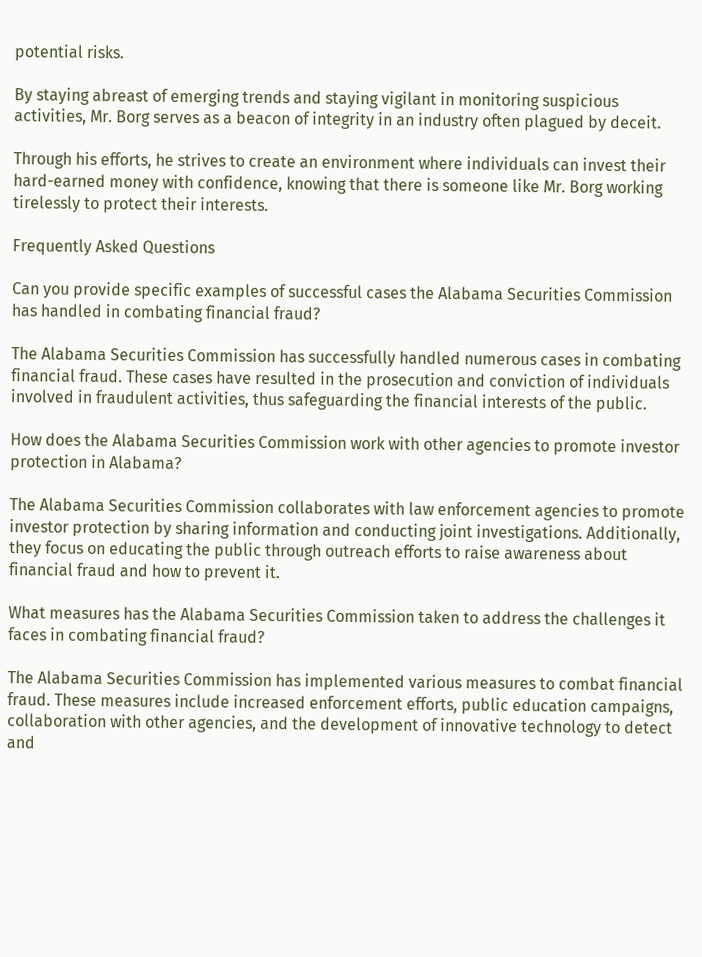potential risks.

By staying abreast of emerging trends and staying vigilant in monitoring suspicious activities, Mr. Borg serves as a beacon of integrity in an industry often plagued by deceit.

Through his efforts, he strives to create an environment where individuals can invest their hard-earned money with confidence, knowing that there is someone like Mr. Borg working tirelessly to protect their interests.

Frequently Asked Questions

Can you provide specific examples of successful cases the Alabama Securities Commission has handled in combating financial fraud?

The Alabama Securities Commission has successfully handled numerous cases in combating financial fraud. These cases have resulted in the prosecution and conviction of individuals involved in fraudulent activities, thus safeguarding the financial interests of the public.

How does the Alabama Securities Commission work with other agencies to promote investor protection in Alabama?

The Alabama Securities Commission collaborates with law enforcement agencies to promote investor protection by sharing information and conducting joint investigations. Additionally, they focus on educating the public through outreach efforts to raise awareness about financial fraud and how to prevent it.

What measures has the Alabama Securities Commission taken to address the challenges it faces in combating financial fraud?

The Alabama Securities Commission has implemented various measures to combat financial fraud. These measures include increased enforcement efforts, public education campaigns, collaboration with other agencies, and the development of innovative technology to detect and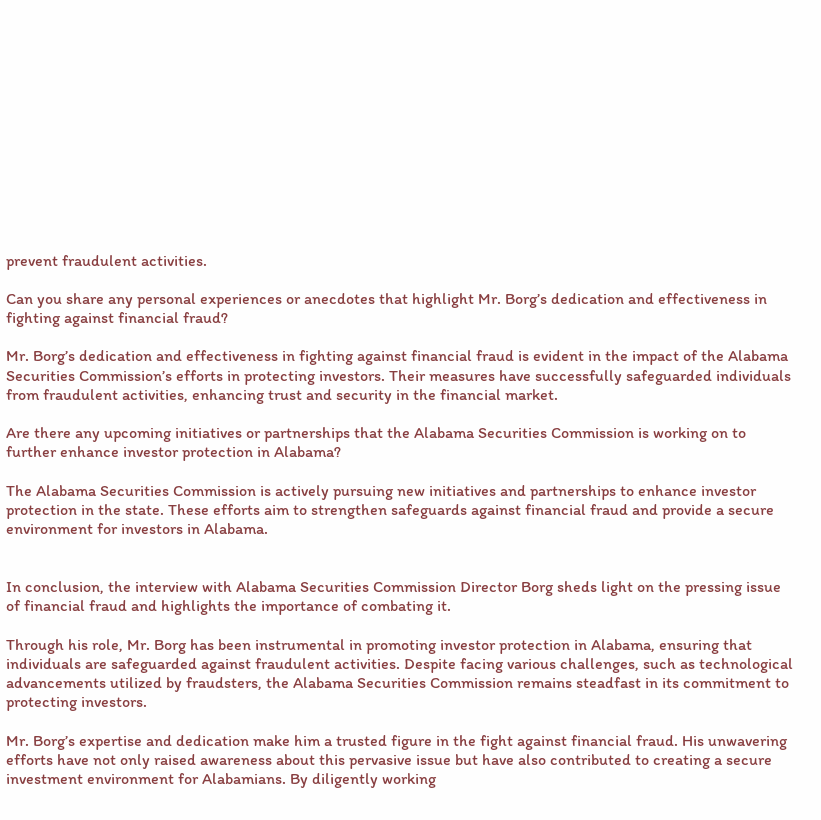prevent fraudulent activities.

Can you share any personal experiences or anecdotes that highlight Mr. Borg’s dedication and effectiveness in fighting against financial fraud?

Mr. Borg’s dedication and effectiveness in fighting against financial fraud is evident in the impact of the Alabama Securities Commission’s efforts in protecting investors. Their measures have successfully safeguarded individuals from fraudulent activities, enhancing trust and security in the financial market.

Are there any upcoming initiatives or partnerships that the Alabama Securities Commission is working on to further enhance investor protection in Alabama?

The Alabama Securities Commission is actively pursuing new initiatives and partnerships to enhance investor protection in the state. These efforts aim to strengthen safeguards against financial fraud and provide a secure environment for investors in Alabama.


In conclusion, the interview with Alabama Securities Commission Director Borg sheds light on the pressing issue of financial fraud and highlights the importance of combating it.

Through his role, Mr. Borg has been instrumental in promoting investor protection in Alabama, ensuring that individuals are safeguarded against fraudulent activities. Despite facing various challenges, such as technological advancements utilized by fraudsters, the Alabama Securities Commission remains steadfast in its commitment to protecting investors.

Mr. Borg’s expertise and dedication make him a trusted figure in the fight against financial fraud. His unwavering efforts have not only raised awareness about this pervasive issue but have also contributed to creating a secure investment environment for Alabamians. By diligently working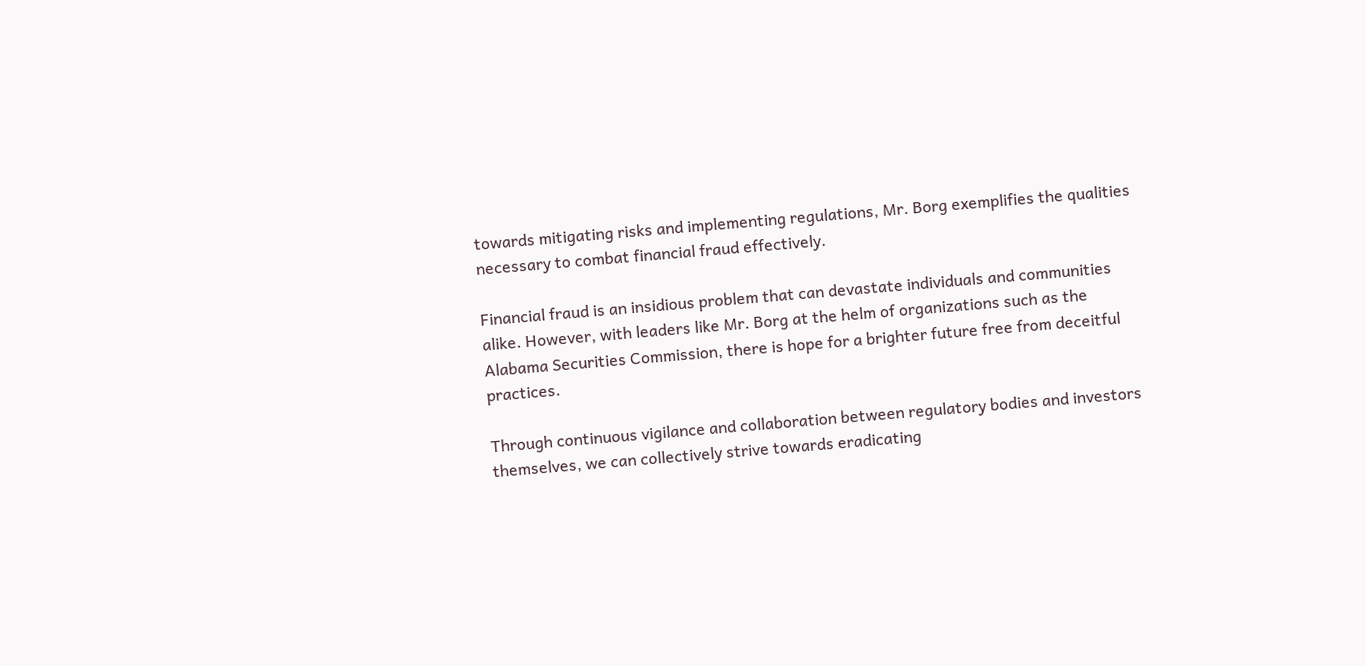towards mitigating risks and implementing regulations, Mr. Borg exemplifies the qualities necessary to combat financial fraud effectively.

Financial fraud is an insidious problem that can devastate individuals and communities alike. However, with leaders like Mr. Borg at the helm of organizations such as the Alabama Securities Commission, there is hope for a brighter future free from deceitful practices.

Through continuous vigilance and collaboration between regulatory bodies and investors themselves, we can collectively strive towards eradicating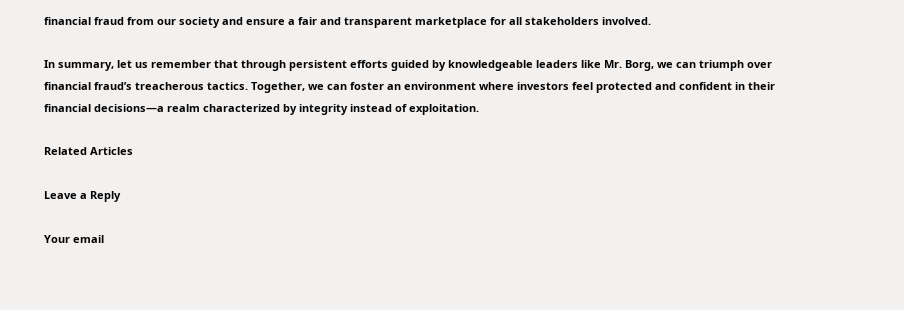financial fraud from our society and ensure a fair and transparent marketplace for all stakeholders involved.

In summary, let us remember that through persistent efforts guided by knowledgeable leaders like Mr. Borg, we can triumph over financial fraud’s treacherous tactics. Together, we can foster an environment where investors feel protected and confident in their financial decisions—a realm characterized by integrity instead of exploitation.

Related Articles

Leave a Reply

Your email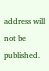address will not be published.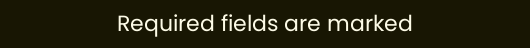Required fields are marked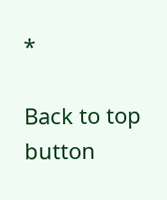*

Back to top button